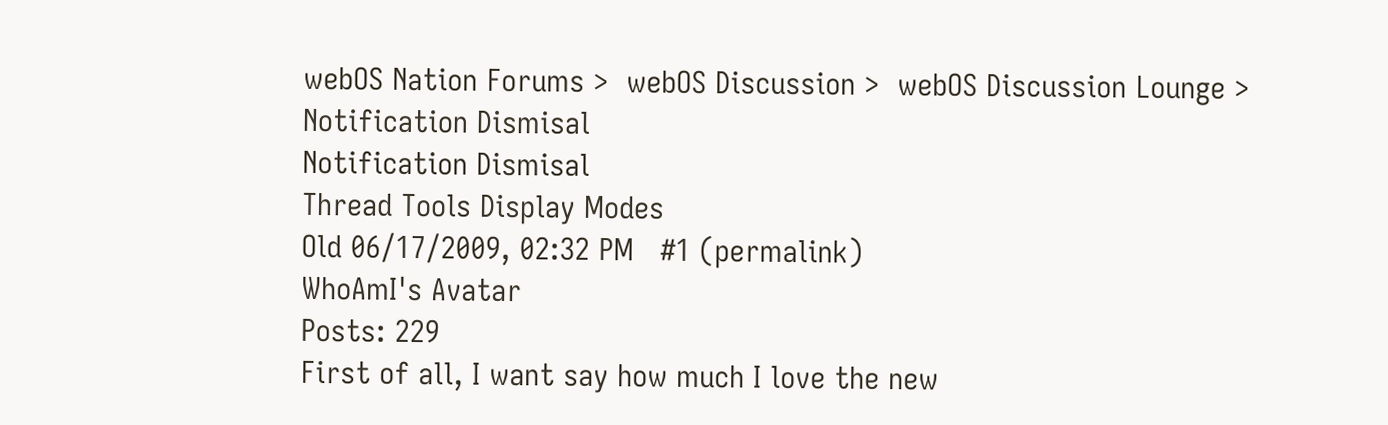webOS Nation Forums >  webOS Discussion >  webOS Discussion Lounge > Notification Dismisal
Notification Dismisal
Thread Tools Display Modes
Old 06/17/2009, 02:32 PM   #1 (permalink)
WhoAmI's Avatar
Posts: 229
First of all, I want say how much I love the new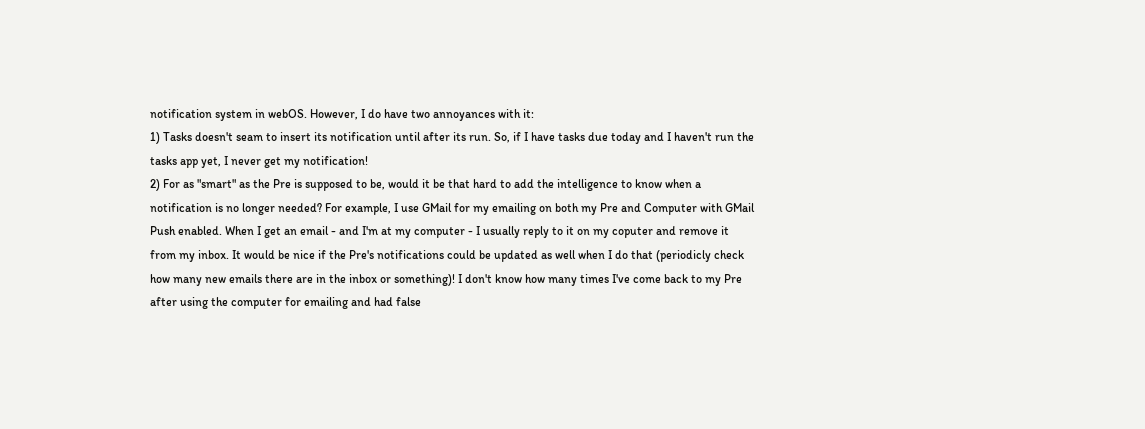notification system in webOS. However, I do have two annoyances with it:
1) Tasks doesn't seam to insert its notification until after its run. So, if I have tasks due today and I haven't run the tasks app yet, I never get my notification!
2) For as "smart" as the Pre is supposed to be, would it be that hard to add the intelligence to know when a notification is no longer needed? For example, I use GMail for my emailing on both my Pre and Computer with GMail Push enabled. When I get an email - and I'm at my computer - I usually reply to it on my coputer and remove it from my inbox. It would be nice if the Pre's notifications could be updated as well when I do that (periodicly check how many new emails there are in the inbox or something)! I don't know how many times I've come back to my Pre after using the computer for emailing and had false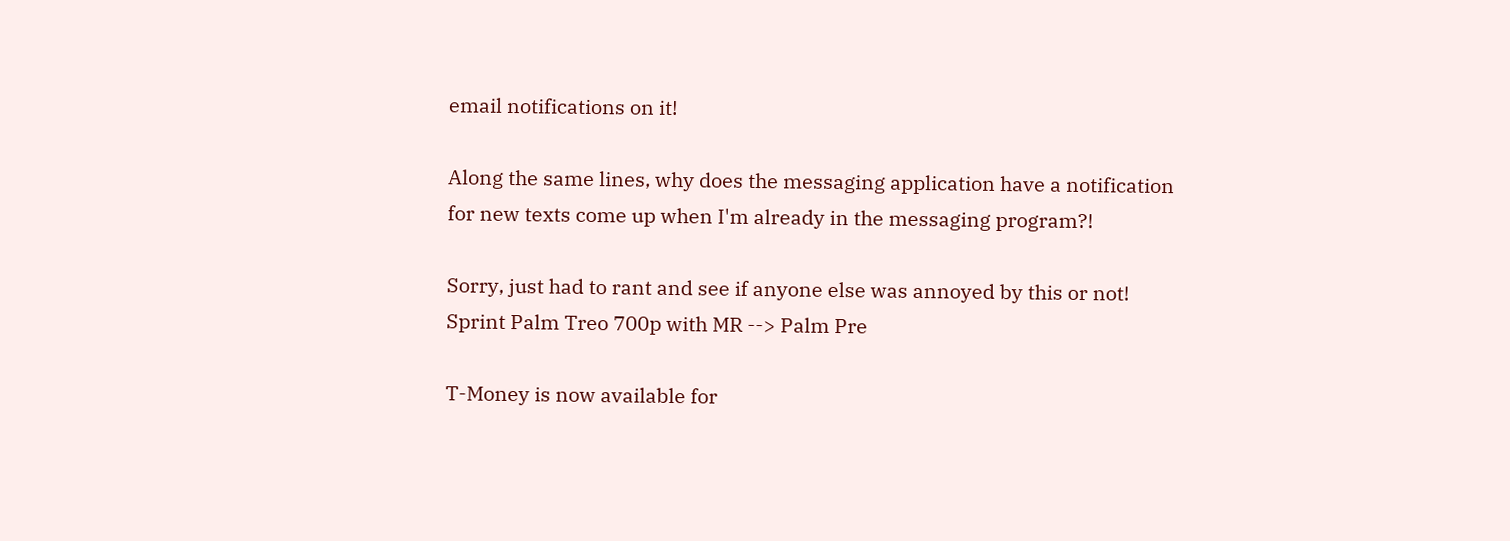email notifications on it!

Along the same lines, why does the messaging application have a notification for new texts come up when I'm already in the messaging program?!

Sorry, just had to rant and see if anyone else was annoyed by this or not!
Sprint Palm Treo 700p with MR --> Palm Pre

T-Money is now available for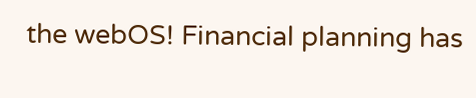the webOS! Financial planning has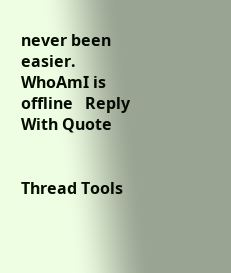never been easier.
WhoAmI is offline   Reply With Quote


Thread Tools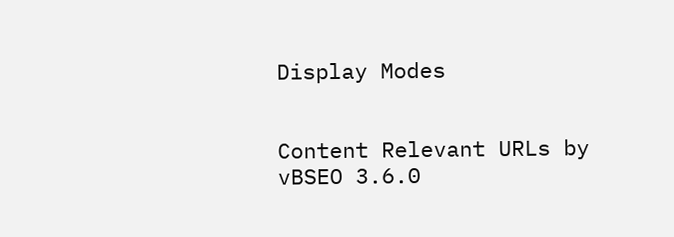Display Modes


Content Relevant URLs by vBSEO 3.6.0